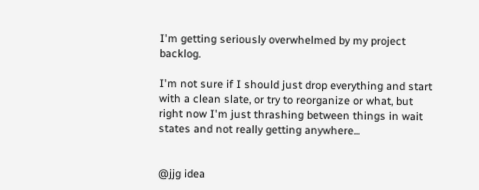I'm getting seriously overwhelmed by my project backlog.

I'm not sure if I should just drop everything and start with a clean slate, or try to reorganize or what, but right now I'm just thrashing between things in wait states and not really getting anywhere...


@jjg idea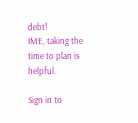debt!
IME, taking the time to plan is helpful.

Sign in to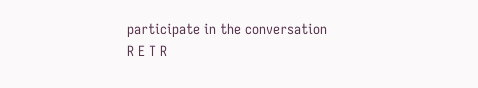participate in the conversation
R E T R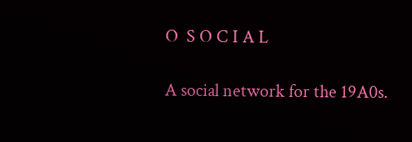O  S O C I A L

A social network for the 19A0s.